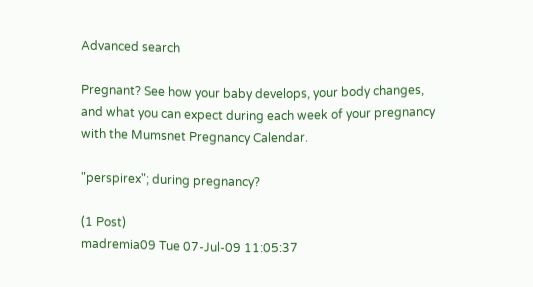Advanced search

Pregnant? See how your baby develops, your body changes, and what you can expect during each week of your pregnancy with the Mumsnet Pregnancy Calendar.

"perspirex"; during pregnancy?

(1 Post)
madremia09 Tue 07-Jul-09 11:05:37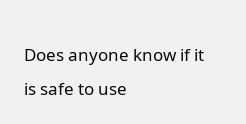Does anyone know if it is safe to use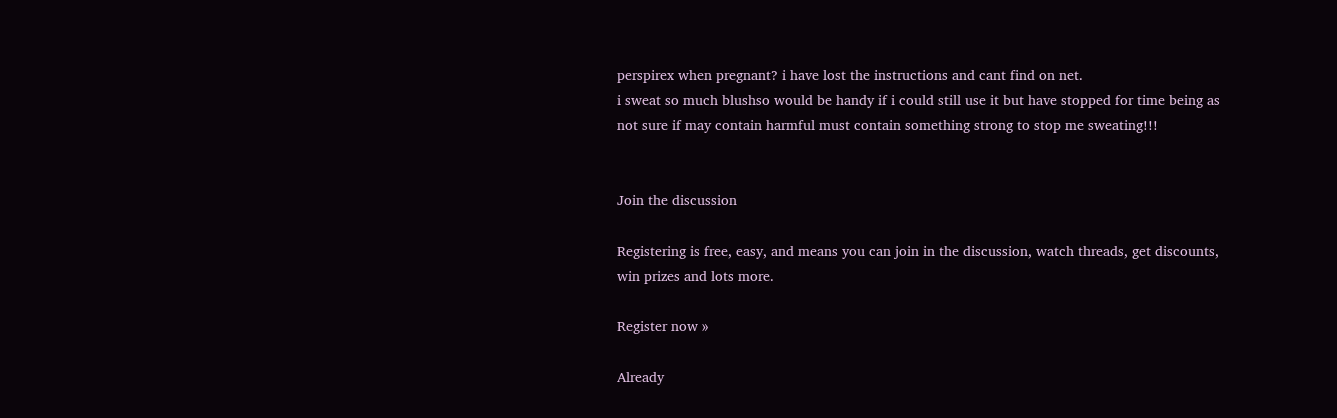perspirex when pregnant? i have lost the instructions and cant find on net.
i sweat so much blushso would be handy if i could still use it but have stopped for time being as not sure if may contain harmful must contain something strong to stop me sweating!!!


Join the discussion

Registering is free, easy, and means you can join in the discussion, watch threads, get discounts, win prizes and lots more.

Register now »

Already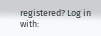registered? Log in with: